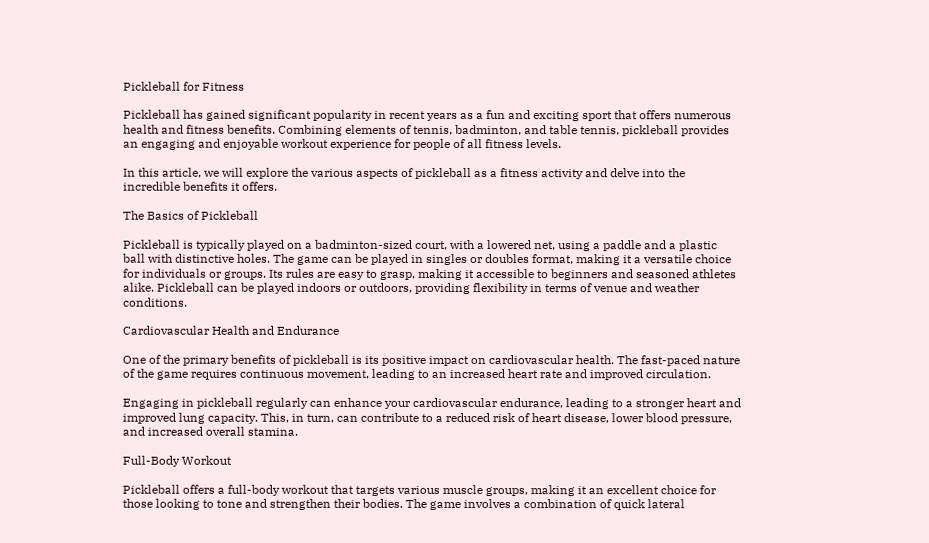Pickleball for Fitness

Pickleball has gained significant popularity in recent years as a fun and exciting sport that offers numerous health and fitness benefits. Combining elements of tennis, badminton, and table tennis, pickleball provides an engaging and enjoyable workout experience for people of all fitness levels.

In this article, we will explore the various aspects of pickleball as a fitness activity and delve into the incredible benefits it offers.

The Basics of Pickleball

Pickleball is typically played on a badminton-sized court, with a lowered net, using a paddle and a plastic ball with distinctive holes. The game can be played in singles or doubles format, making it a versatile choice for individuals or groups. Its rules are easy to grasp, making it accessible to beginners and seasoned athletes alike. Pickleball can be played indoors or outdoors, providing flexibility in terms of venue and weather conditions.

Cardiovascular Health and Endurance

One of the primary benefits of pickleball is its positive impact on cardiovascular health. The fast-paced nature of the game requires continuous movement, leading to an increased heart rate and improved circulation.

Engaging in pickleball regularly can enhance your cardiovascular endurance, leading to a stronger heart and improved lung capacity. This, in turn, can contribute to a reduced risk of heart disease, lower blood pressure, and increased overall stamina.

Full-Body Workout

Pickleball offers a full-body workout that targets various muscle groups, making it an excellent choice for those looking to tone and strengthen their bodies. The game involves a combination of quick lateral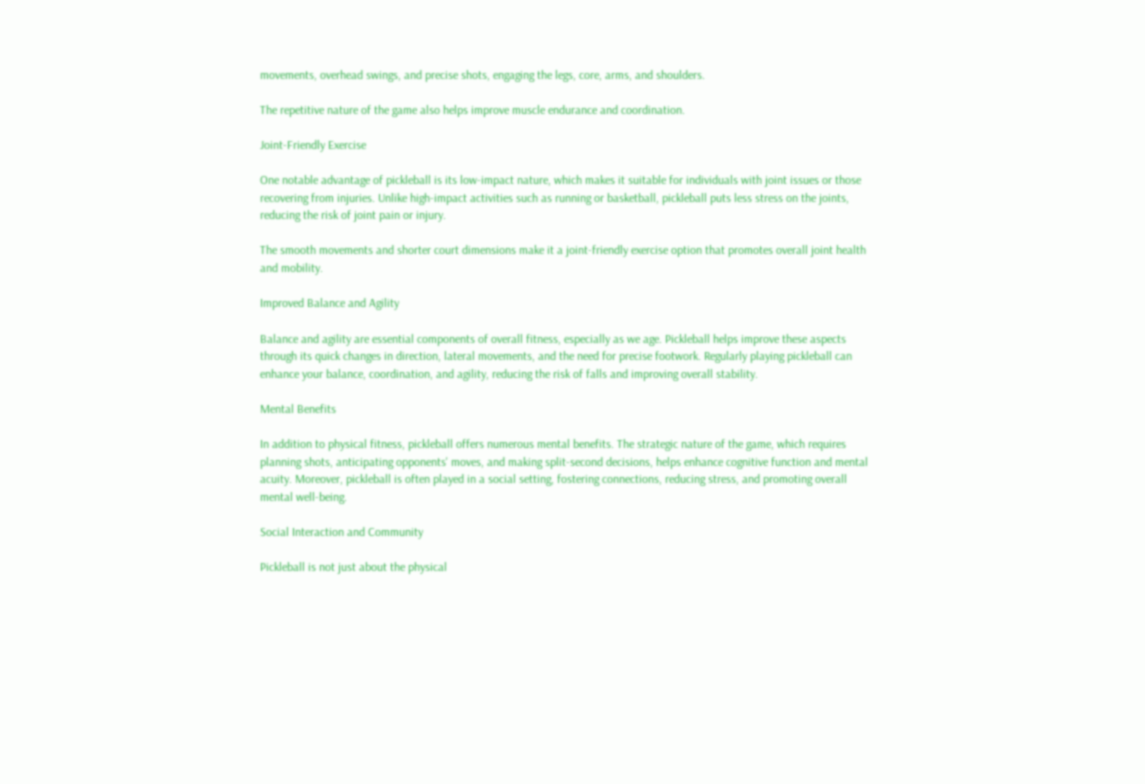movements, overhead swings, and precise shots, engaging the legs, core, arms, and shoulders.

The repetitive nature of the game also helps improve muscle endurance and coordination.

Joint-Friendly Exercise

One notable advantage of pickleball is its low-impact nature, which makes it suitable for individuals with joint issues or those recovering from injuries. Unlike high-impact activities such as running or basketball, pickleball puts less stress on the joints, reducing the risk of joint pain or injury.

The smooth movements and shorter court dimensions make it a joint-friendly exercise option that promotes overall joint health and mobility.

Improved Balance and Agility

Balance and agility are essential components of overall fitness, especially as we age. Pickleball helps improve these aspects through its quick changes in direction, lateral movements, and the need for precise footwork. Regularly playing pickleball can enhance your balance, coordination, and agility, reducing the risk of falls and improving overall stability.

Mental Benefits

In addition to physical fitness, pickleball offers numerous mental benefits. The strategic nature of the game, which requires planning shots, anticipating opponents' moves, and making split-second decisions, helps enhance cognitive function and mental acuity. Moreover, pickleball is often played in a social setting, fostering connections, reducing stress, and promoting overall mental well-being.

Social Interaction and Community

Pickleball is not just about the physical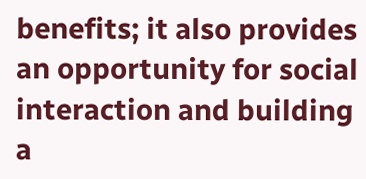benefits; it also provides an opportunity for social interaction and building a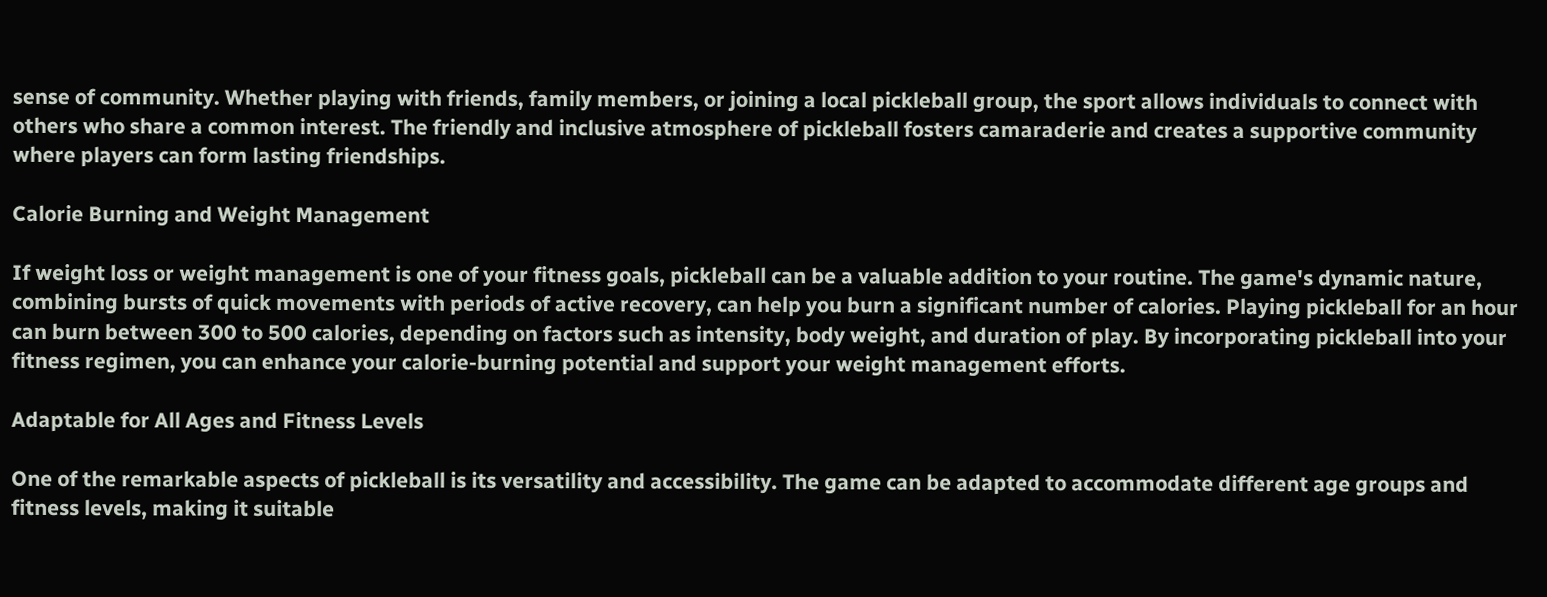sense of community. Whether playing with friends, family members, or joining a local pickleball group, the sport allows individuals to connect with others who share a common interest. The friendly and inclusive atmosphere of pickleball fosters camaraderie and creates a supportive community where players can form lasting friendships.

Calorie Burning and Weight Management

If weight loss or weight management is one of your fitness goals, pickleball can be a valuable addition to your routine. The game's dynamic nature, combining bursts of quick movements with periods of active recovery, can help you burn a significant number of calories. Playing pickleball for an hour can burn between 300 to 500 calories, depending on factors such as intensity, body weight, and duration of play. By incorporating pickleball into your fitness regimen, you can enhance your calorie-burning potential and support your weight management efforts.

Adaptable for All Ages and Fitness Levels

One of the remarkable aspects of pickleball is its versatility and accessibility. The game can be adapted to accommodate different age groups and fitness levels, making it suitable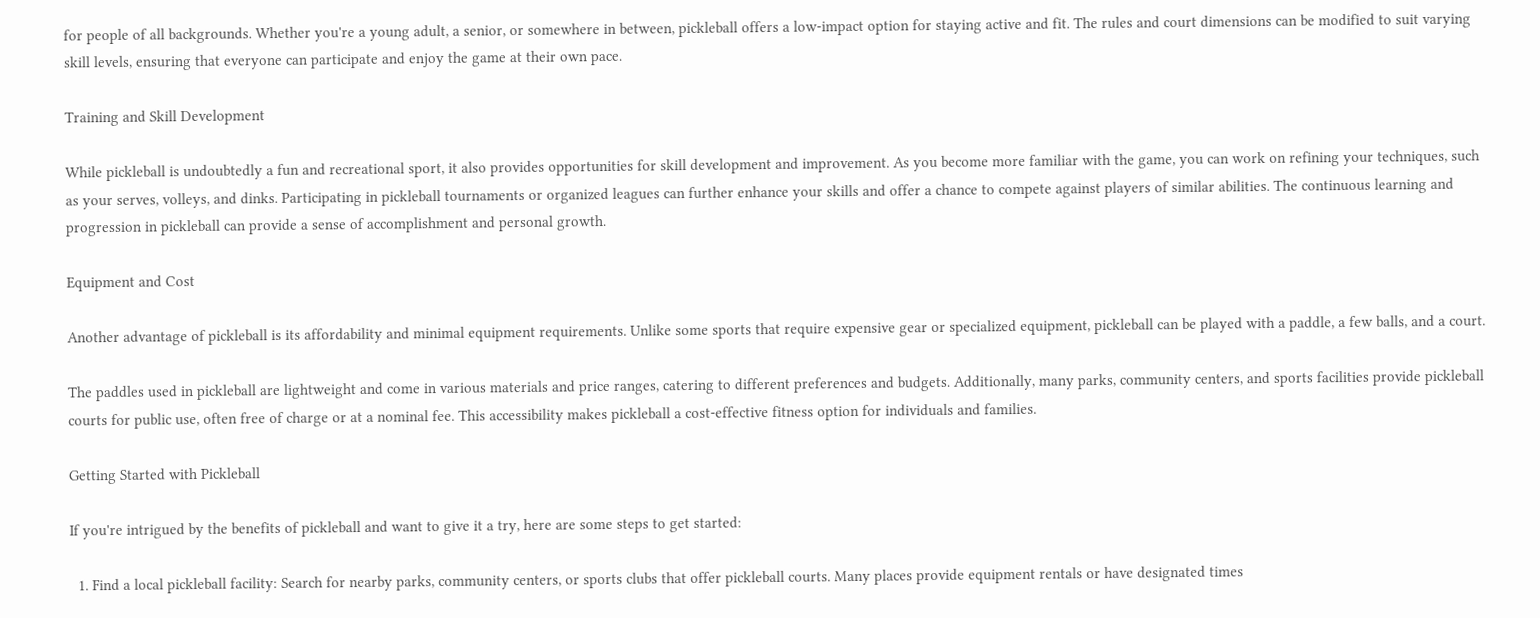for people of all backgrounds. Whether you're a young adult, a senior, or somewhere in between, pickleball offers a low-impact option for staying active and fit. The rules and court dimensions can be modified to suit varying skill levels, ensuring that everyone can participate and enjoy the game at their own pace.

Training and Skill Development

While pickleball is undoubtedly a fun and recreational sport, it also provides opportunities for skill development and improvement. As you become more familiar with the game, you can work on refining your techniques, such as your serves, volleys, and dinks. Participating in pickleball tournaments or organized leagues can further enhance your skills and offer a chance to compete against players of similar abilities. The continuous learning and progression in pickleball can provide a sense of accomplishment and personal growth.

Equipment and Cost

Another advantage of pickleball is its affordability and minimal equipment requirements. Unlike some sports that require expensive gear or specialized equipment, pickleball can be played with a paddle, a few balls, and a court.

The paddles used in pickleball are lightweight and come in various materials and price ranges, catering to different preferences and budgets. Additionally, many parks, community centers, and sports facilities provide pickleball courts for public use, often free of charge or at a nominal fee. This accessibility makes pickleball a cost-effective fitness option for individuals and families.

Getting Started with Pickleball

If you're intrigued by the benefits of pickleball and want to give it a try, here are some steps to get started:

  1. Find a local pickleball facility: Search for nearby parks, community centers, or sports clubs that offer pickleball courts. Many places provide equipment rentals or have designated times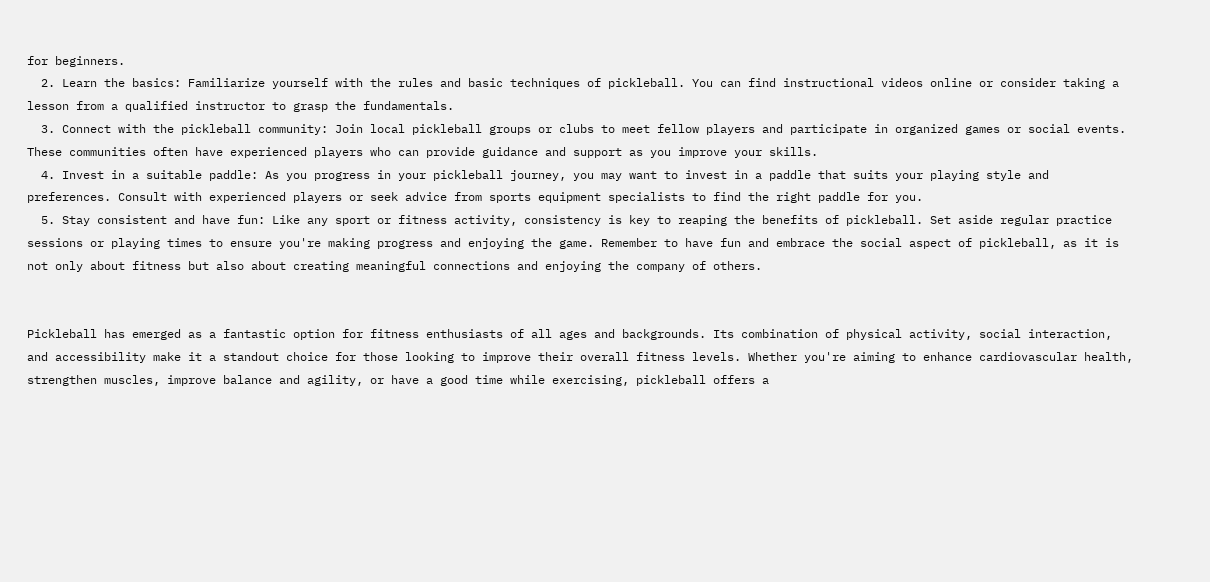for beginners.
  2. Learn the basics: Familiarize yourself with the rules and basic techniques of pickleball. You can find instructional videos online or consider taking a lesson from a qualified instructor to grasp the fundamentals.
  3. Connect with the pickleball community: Join local pickleball groups or clubs to meet fellow players and participate in organized games or social events. These communities often have experienced players who can provide guidance and support as you improve your skills.
  4. Invest in a suitable paddle: As you progress in your pickleball journey, you may want to invest in a paddle that suits your playing style and preferences. Consult with experienced players or seek advice from sports equipment specialists to find the right paddle for you.
  5. Stay consistent and have fun: Like any sport or fitness activity, consistency is key to reaping the benefits of pickleball. Set aside regular practice sessions or playing times to ensure you're making progress and enjoying the game. Remember to have fun and embrace the social aspect of pickleball, as it is not only about fitness but also about creating meaningful connections and enjoying the company of others.


Pickleball has emerged as a fantastic option for fitness enthusiasts of all ages and backgrounds. Its combination of physical activity, social interaction, and accessibility make it a standout choice for those looking to improve their overall fitness levels. Whether you're aiming to enhance cardiovascular health, strengthen muscles, improve balance and agility, or have a good time while exercising, pickleball offers a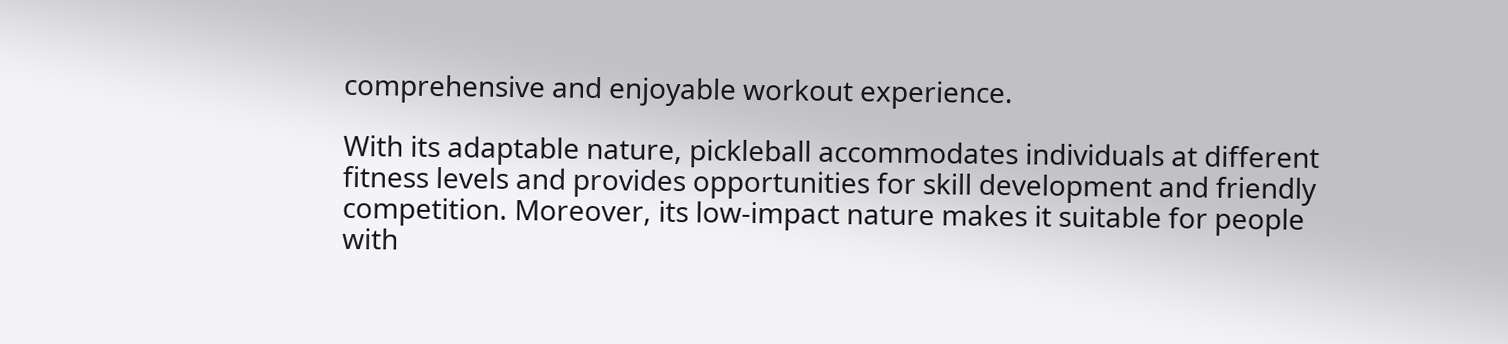comprehensive and enjoyable workout experience.

With its adaptable nature, pickleball accommodates individuals at different fitness levels and provides opportunities for skill development and friendly competition. Moreover, its low-impact nature makes it suitable for people with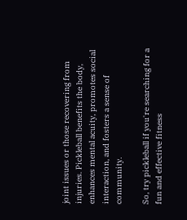joint issues or those recovering from injuries. Pickleball benefits the body, enhances mental acuity, promotes social interaction, and fosters a sense of community.

So, try pickleball if you're searching for a fun and effective fitness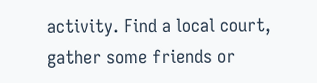activity. Find a local court, gather some friends or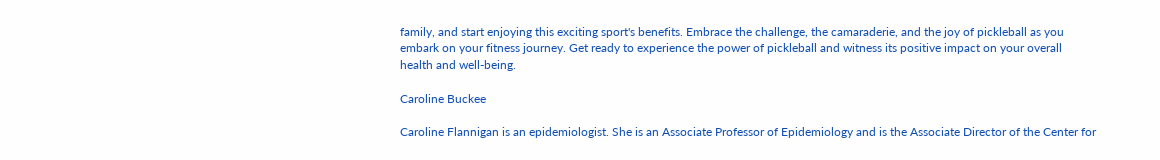family, and start enjoying this exciting sport's benefits. Embrace the challenge, the camaraderie, and the joy of pickleball as you embark on your fitness journey. Get ready to experience the power of pickleball and witness its positive impact on your overall health and well-being.

Caroline Buckee

Caroline Flannigan is an epidemiologist. She is an Associate Professor of Epidemiology and is the Associate Director of the Center for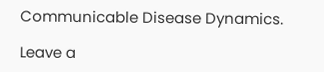Communicable Disease Dynamics.

Leave a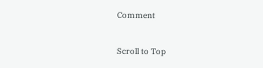Comment

Scroll to Top